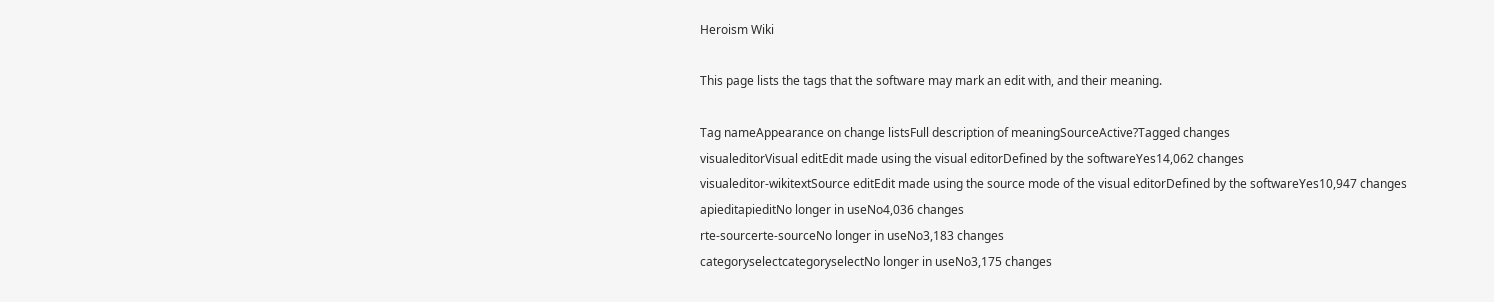Heroism Wiki

This page lists the tags that the software may mark an edit with, and their meaning.

Tag nameAppearance on change listsFull description of meaningSourceActive?Tagged changes
visualeditorVisual editEdit made using the visual editorDefined by the softwareYes14,062 changes
visualeditor-wikitextSource editEdit made using the source mode of the visual editorDefined by the softwareYes10,947 changes
apieditapieditNo longer in useNo4,036 changes
rte-sourcerte-sourceNo longer in useNo3,183 changes
categoryselectcategoryselectNo longer in useNo3,175 changes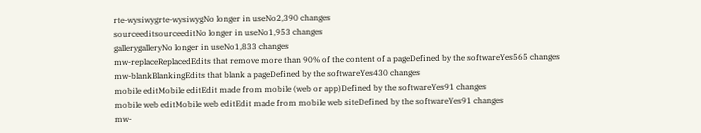rte-wysiwygrte-wysiwygNo longer in useNo2,390 changes
sourceeditsourceeditNo longer in useNo1,953 changes
gallerygalleryNo longer in useNo1,833 changes
mw-replaceReplacedEdits that remove more than 90% of the content of a pageDefined by the softwareYes565 changes
mw-blankBlankingEdits that blank a pageDefined by the softwareYes430 changes
mobile editMobile editEdit made from mobile (web or app)Defined by the softwareYes91 changes
mobile web editMobile web editEdit made from mobile web siteDefined by the softwareYes91 changes
mw-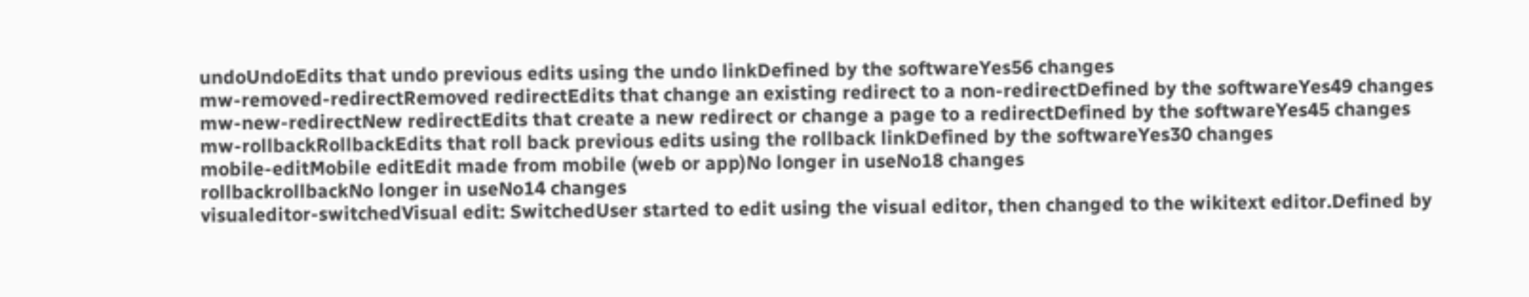undoUndoEdits that undo previous edits using the undo linkDefined by the softwareYes56 changes
mw-removed-redirectRemoved redirectEdits that change an existing redirect to a non-redirectDefined by the softwareYes49 changes
mw-new-redirectNew redirectEdits that create a new redirect or change a page to a redirectDefined by the softwareYes45 changes
mw-rollbackRollbackEdits that roll back previous edits using the rollback linkDefined by the softwareYes30 changes
mobile-editMobile editEdit made from mobile (web or app)No longer in useNo18 changes
rollbackrollbackNo longer in useNo14 changes
visualeditor-switchedVisual edit: SwitchedUser started to edit using the visual editor, then changed to the wikitext editor.Defined by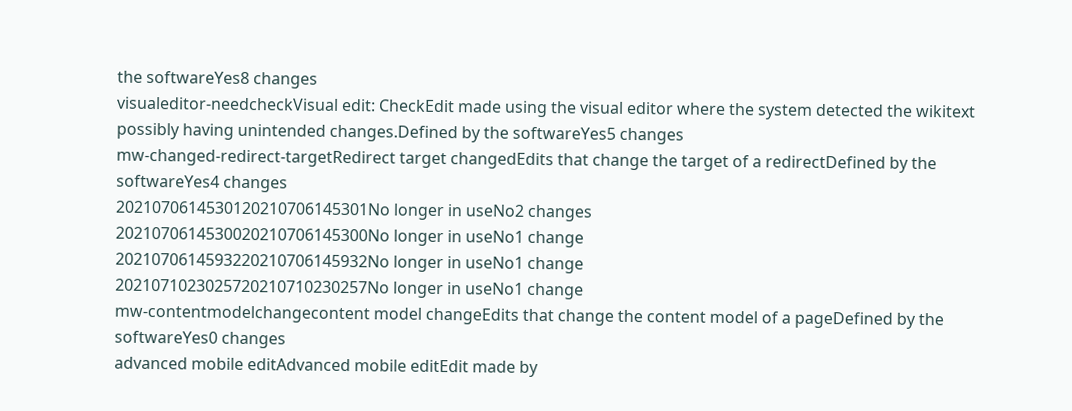the softwareYes8 changes
visualeditor-needcheckVisual edit: CheckEdit made using the visual editor where the system detected the wikitext possibly having unintended changes.Defined by the softwareYes5 changes
mw-changed-redirect-targetRedirect target changedEdits that change the target of a redirectDefined by the softwareYes4 changes
2021070614530120210706145301No longer in useNo2 changes
2021070614530020210706145300No longer in useNo1 change
2021070614593220210706145932No longer in useNo1 change
2021071023025720210710230257No longer in useNo1 change
mw-contentmodelchangecontent model changeEdits that change the content model of a pageDefined by the softwareYes0 changes
advanced mobile editAdvanced mobile editEdit made by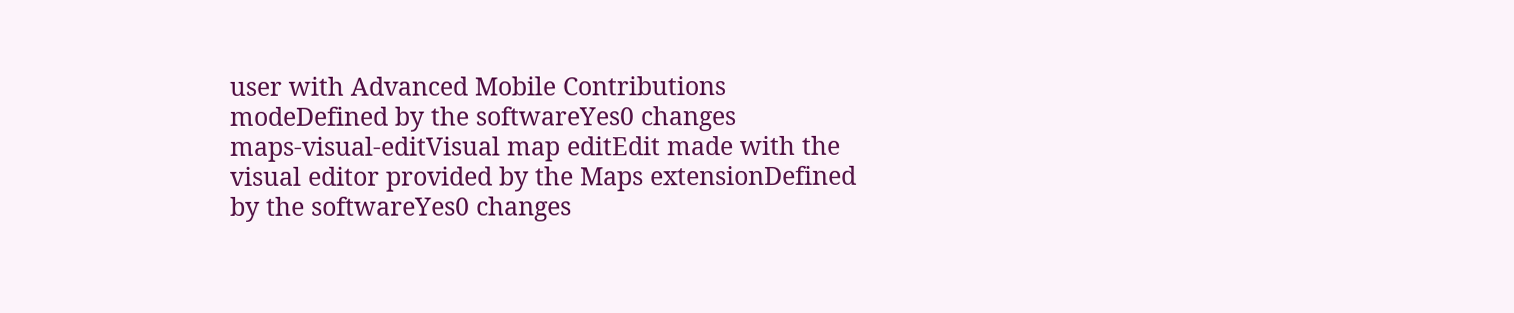user with Advanced Mobile Contributions modeDefined by the softwareYes0 changes
maps-visual-editVisual map editEdit made with the visual editor provided by the Maps extensionDefined by the softwareYes0 changes